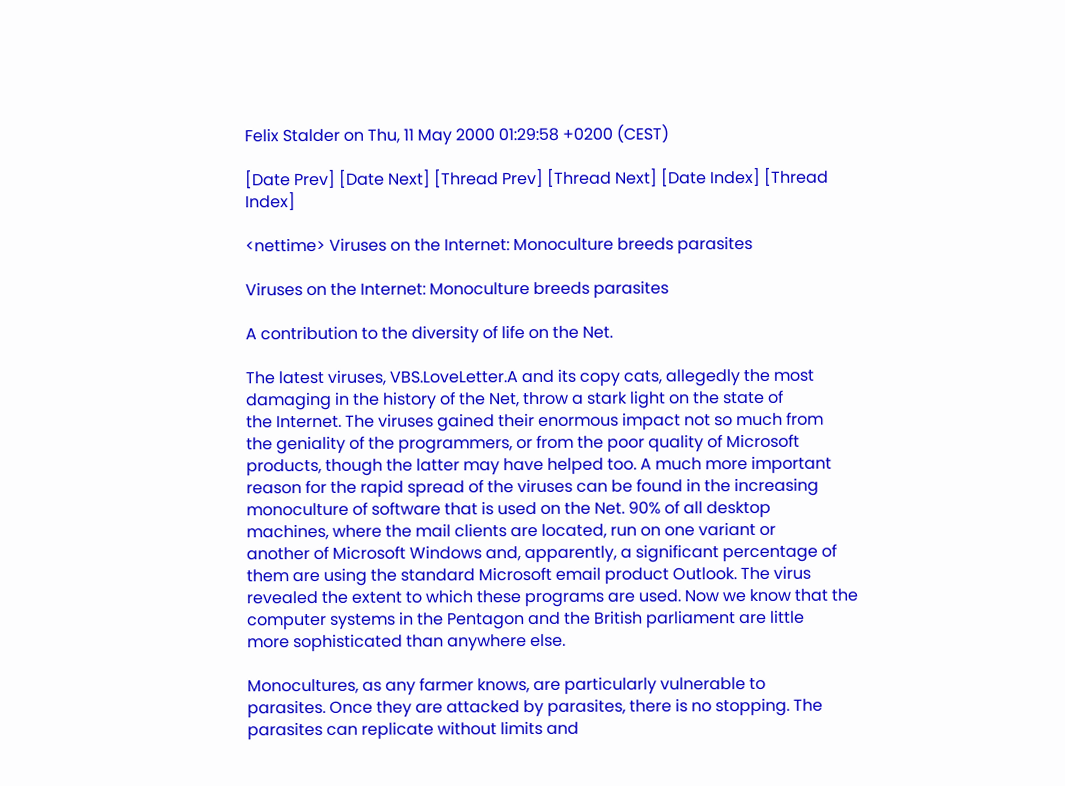Felix Stalder on Thu, 11 May 2000 01:29:58 +0200 (CEST)

[Date Prev] [Date Next] [Thread Prev] [Thread Next] [Date Index] [Thread Index]

<nettime> Viruses on the Internet: Monoculture breeds parasites

Viruses on the Internet: Monoculture breeds parasites

A contribution to the diversity of life on the Net.

The latest viruses, VBS.LoveLetter.A and its copy cats, allegedly the most
damaging in the history of the Net, throw a stark light on the state of
the Internet. The viruses gained their enormous impact not so much from
the geniality of the programmers, or from the poor quality of Microsoft
products, though the latter may have helped too. A much more important
reason for the rapid spread of the viruses can be found in the increasing
monoculture of software that is used on the Net. 90% of all desktop
machines, where the mail clients are located, run on one variant or
another of Microsoft Windows and, apparently, a significant percentage of
them are using the standard Microsoft email product Outlook. The virus
revealed the extent to which these programs are used. Now we know that the
computer systems in the Pentagon and the British parliament are little
more sophisticated than anywhere else.

Monocultures, as any farmer knows, are particularly vulnerable to
parasites. Once they are attacked by parasites, there is no stopping. The
parasites can replicate without limits and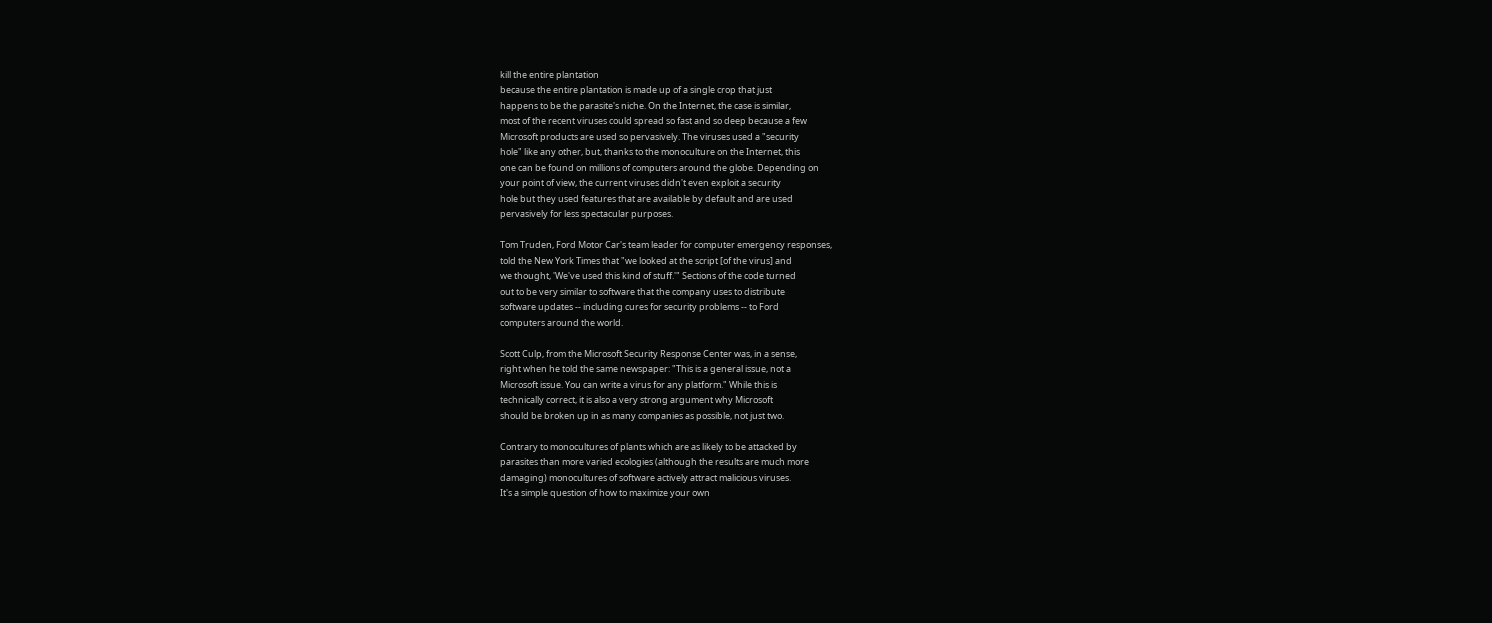kill the entire plantation
because the entire plantation is made up of a single crop that just
happens to be the parasite's niche. On the Internet, the case is similar,
most of the recent viruses could spread so fast and so deep because a few
Microsoft products are used so pervasively. The viruses used a "security
hole" like any other, but, thanks to the monoculture on the Internet, this
one can be found on millions of computers around the globe. Depending on
your point of view, the current viruses didn't even exploit a security
hole but they used features that are available by default and are used
pervasively for less spectacular purposes.

Tom Truden, Ford Motor Car's team leader for computer emergency responses,
told the New York Times that "we looked at the script [of the virus] and
we thought, 'We've used this kind of stuff.'" Sections of the code turned
out to be very similar to software that the company uses to distribute
software updates -- including cures for security problems -- to Ford
computers around the world.

Scott Culp, from the Microsoft Security Response Center was, in a sense,
right when he told the same newspaper: "This is a general issue, not a
Microsoft issue. You can write a virus for any platform." While this is
technically correct, it is also a very strong argument why Microsoft
should be broken up in as many companies as possible, not just two.

Contrary to monocultures of plants which are as likely to be attacked by
parasites than more varied ecologies (although the results are much more
damaging) monocultures of software actively attract malicious viruses.
It's a simple question of how to maximize your own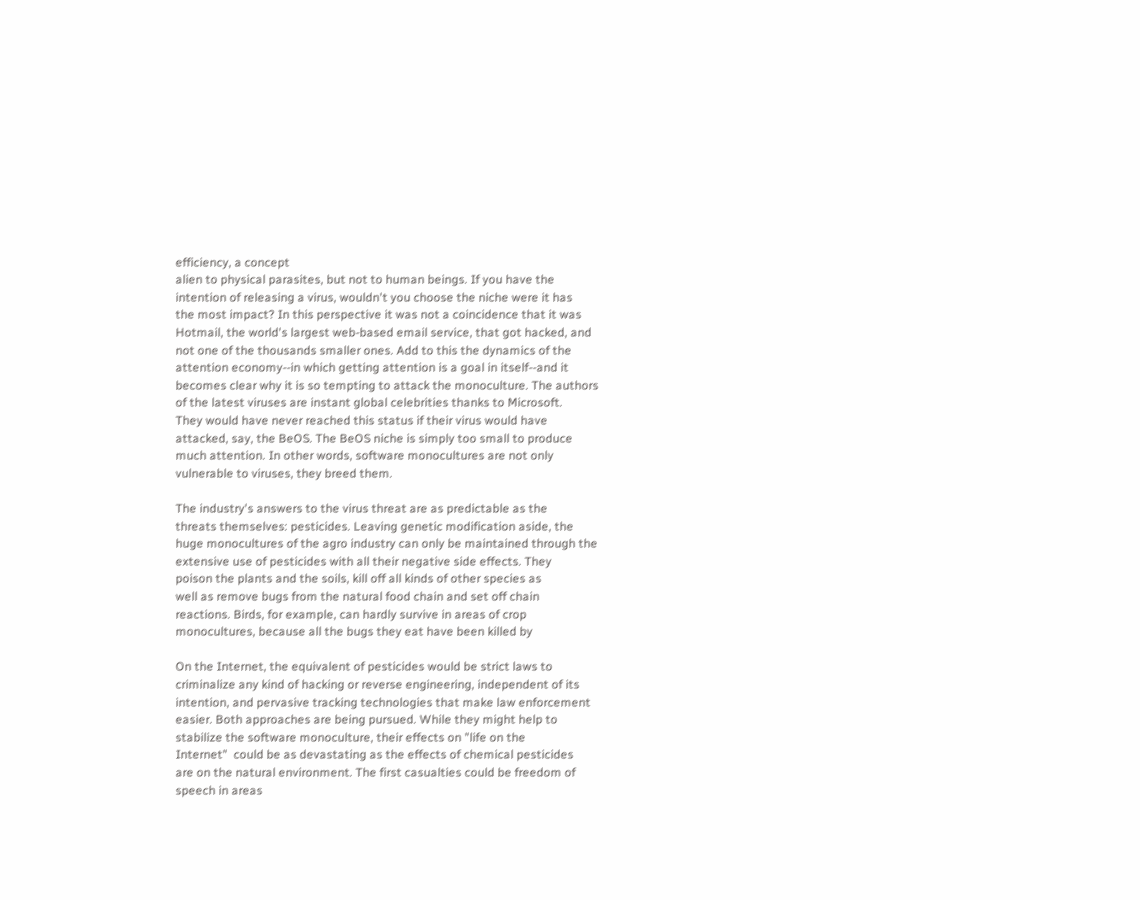efficiency, a concept
alien to physical parasites, but not to human beings. If you have the
intention of releasing a virus, wouldn't you choose the niche were it has
the most impact? In this perspective it was not a coincidence that it was
Hotmail, the world's largest web-based email service, that got hacked, and
not one of the thousands smaller ones. Add to this the dynamics of the
attention economy--in which getting attention is a goal in itself--and it
becomes clear why it is so tempting to attack the monoculture. The authors
of the latest viruses are instant global celebrities thanks to Microsoft.
They would have never reached this status if their virus would have
attacked, say, the BeOS. The BeOS niche is simply too small to produce
much attention. In other words, software monocultures are not only
vulnerable to viruses, they breed them.

The industry's answers to the virus threat are as predictable as the
threats themselves: pesticides. Leaving genetic modification aside, the
huge monocultures of the agro industry can only be maintained through the
extensive use of pesticides with all their negative side effects. They
poison the plants and the soils, kill off all kinds of other species as
well as remove bugs from the natural food chain and set off chain
reactions. Birds, for example, can hardly survive in areas of crop
monocultures, because all the bugs they eat have been killed by

On the Internet, the equivalent of pesticides would be strict laws to
criminalize any kind of hacking or reverse engineering, independent of its
intention, and pervasive tracking technologies that make law enforcement
easier. Both approaches are being pursued. While they might help to
stabilize the software monoculture, their effects on "life on the
Internet"  could be as devastating as the effects of chemical pesticides
are on the natural environment. The first casualties could be freedom of
speech in areas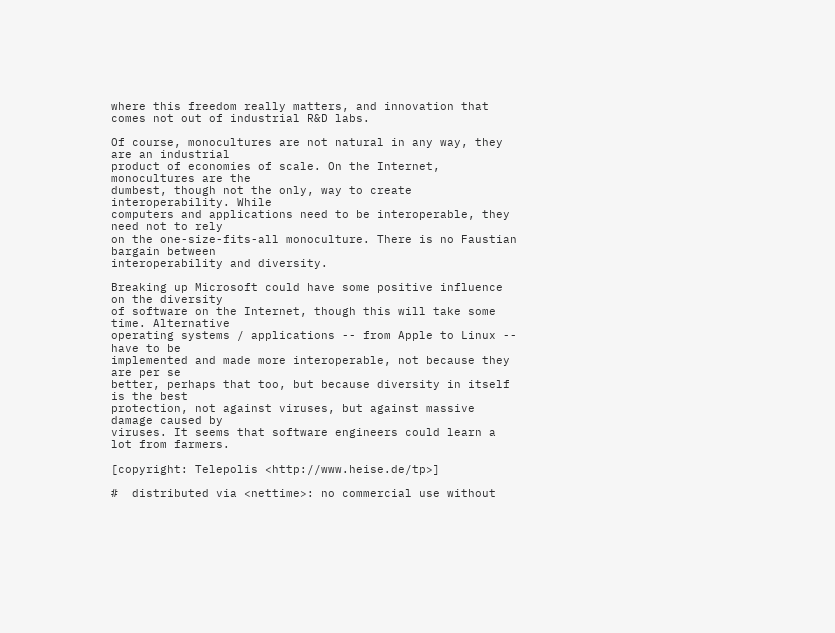where this freedom really matters, and innovation that
comes not out of industrial R&D labs.

Of course, monocultures are not natural in any way, they are an industrial
product of economies of scale. On the Internet, monocultures are the
dumbest, though not the only, way to create interoperability. While
computers and applications need to be interoperable, they need not to rely
on the one-size-fits-all monoculture. There is no Faustian bargain between
interoperability and diversity.

Breaking up Microsoft could have some positive influence on the diversity
of software on the Internet, though this will take some time. Alternative
operating systems / applications -- from Apple to Linux -- have to be
implemented and made more interoperable, not because they are per se
better, perhaps that too, but because diversity in itself is the best
protection, not against viruses, but against massive damage caused by
viruses. It seems that software engineers could learn a lot from farmers.

[copyright: Telepolis <http://www.heise.de/tp>]

#  distributed via <nettime>: no commercial use without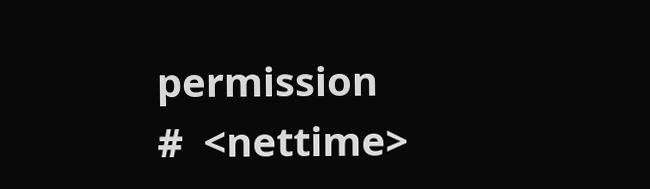permission
#  <nettime>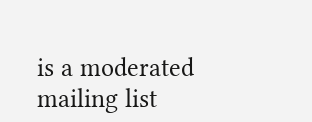is a moderated mailing list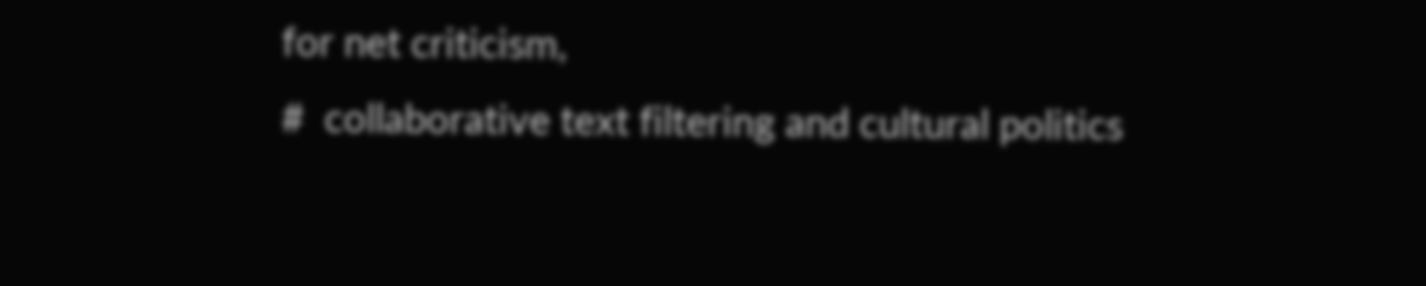for net criticism,
#  collaborative text filtering and cultural politics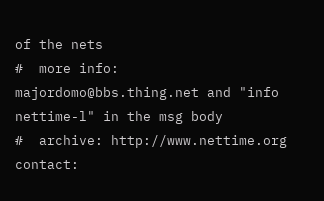of the nets
#  more info: majordomo@bbs.thing.net and "info nettime-l" in the msg body
#  archive: http://www.nettime.org contact: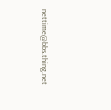nettime@bbs.thing.net